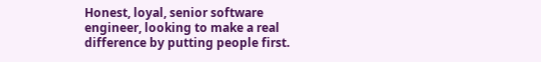Honest, loyal, senior software engineer, looking to make a real difference by putting people first.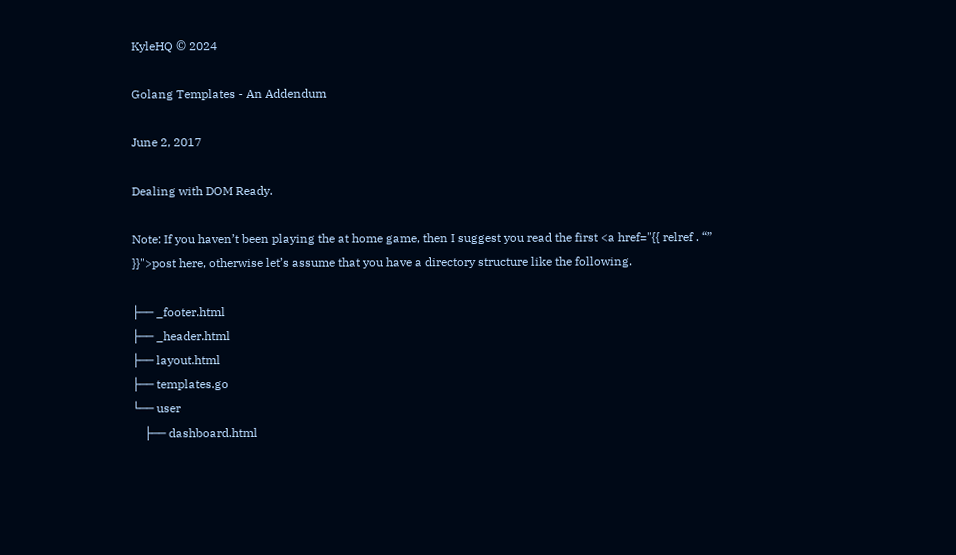KyleHQ © 2024

Golang Templates - An Addendum

June 2, 2017

Dealing with DOM Ready.

Note: If you haven’t been playing the at home game, then I suggest you read the first <a href="{{ relref . “” }}">post here, otherwise let’s assume that you have a directory structure like the following.

├── _footer.html
├── _header.html
├── layout.html
├── templates.go
└── user
    ├── dashboard.html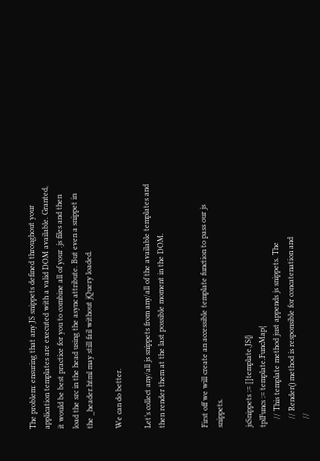The problem: ensuring that any JS snippets defined throughout your application templates are executed with a valid DOM available. Granted, it would be best practice for you to combine all of your .js files and then load the src in the head using the async attribute. But even a snippet in the _header.html may still fail without jQuery loaded.

We can do better.

Let’s collect any/all js snippets from any/all of the available templates and then render them at the last possible moment in the DOM.


First off we will create an accessible template function to pass our js snippets.

jsSnippets := []template.JS{}
tplFuncs := template.FuncMap{
    // This template method just appends js snippets. The
    // Render() method is responsible for concatenation and
    //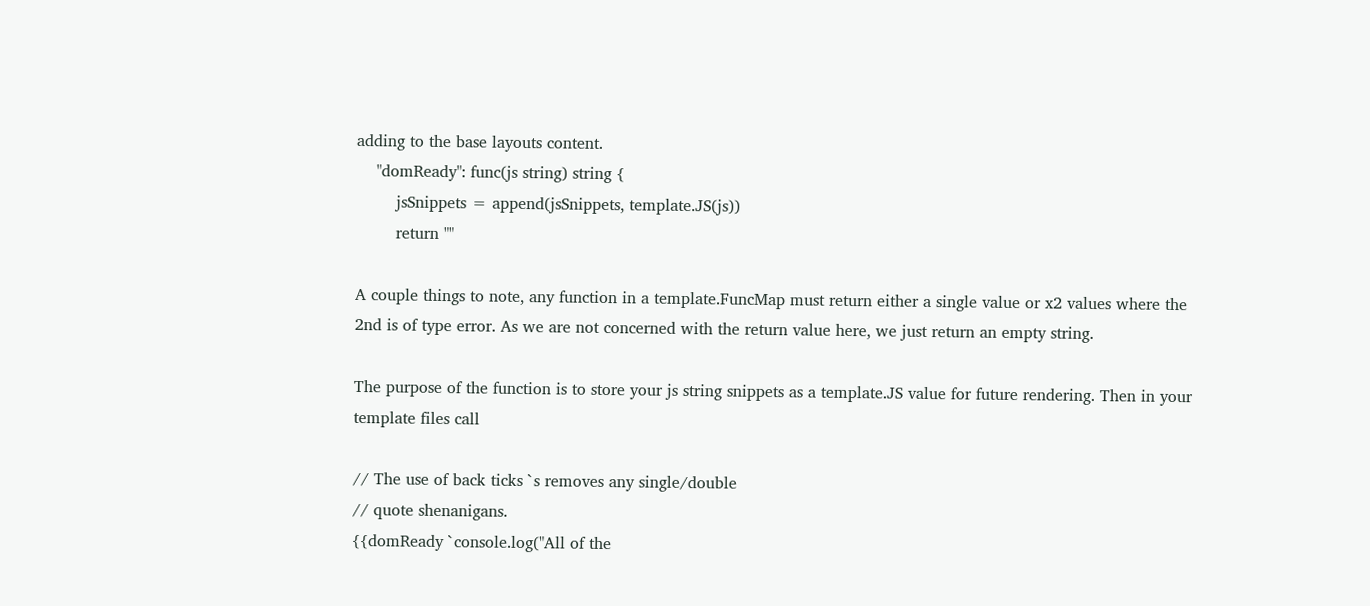adding to the base layouts content.
    "domReady": func(js string) string {
        jsSnippets = append(jsSnippets, template.JS(js))
        return ""

A couple things to note, any function in a template.FuncMap must return either a single value or x2 values where the 2nd is of type error. As we are not concerned with the return value here, we just return an empty string.

The purpose of the function is to store your js string snippets as a template.JS value for future rendering. Then in your template files call

// The use of back ticks `s removes any single/double
// quote shenanigans.
{{domReady `console.log("All of the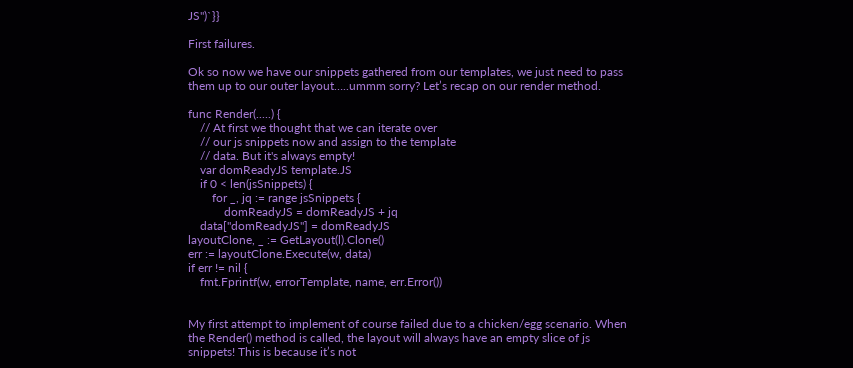JS")`}}

First failures.

Ok so now we have our snippets gathered from our templates, we just need to pass them up to our outer layout…..ummm sorry? Let’s recap on our render method.

func Render(.....) {
    // At first we thought that we can iterate over
    // our js snippets now and assign to the template
    // data. But it's always empty!
    var domReadyJS template.JS
    if 0 < len(jsSnippets) {
        for _, jq := range jsSnippets {
            domReadyJS = domReadyJS + jq
    data["domReadyJS"] = domReadyJS
layoutClone, _ := GetLayout(l).Clone()
err := layoutClone.Execute(w, data)
if err != nil {
    fmt.Fprintf(w, errorTemplate, name, err.Error())


My first attempt to implement of course failed due to a chicken/egg scenario. When the Render() method is called, the layout will always have an empty slice of js snippets! This is because it’s not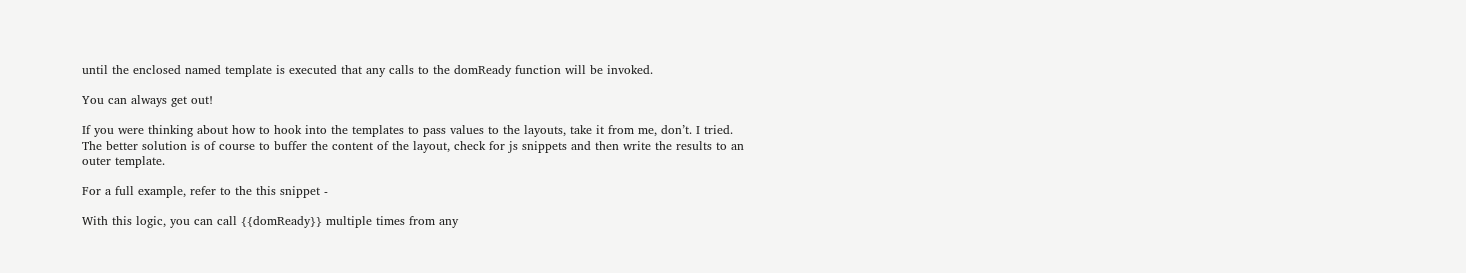until the enclosed named template is executed that any calls to the domReady function will be invoked.

You can always get out!

If you were thinking about how to hook into the templates to pass values to the layouts, take it from me, don’t. I tried. The better solution is of course to buffer the content of the layout, check for js snippets and then write the results to an outer template.

For a full example, refer to the this snippet -

With this logic, you can call {{domReady}} multiple times from any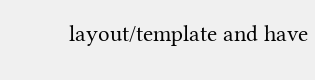layout/template and have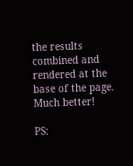the results combined and rendered at the base of the page. Much better!

PS: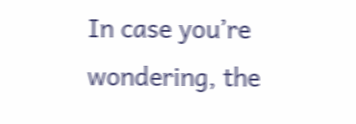In case you’re wondering, the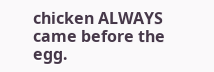chicken ALWAYS came before the egg.